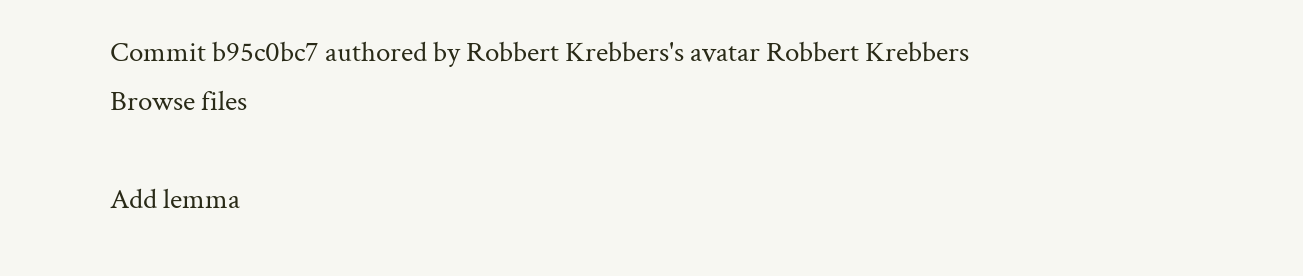Commit b95c0bc7 authored by Robbert Krebbers's avatar Robbert Krebbers
Browse files

Add lemma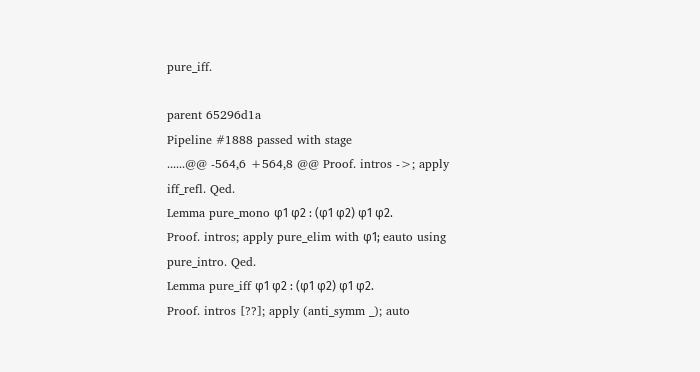pure_iff.

parent 65296d1a
Pipeline #1888 passed with stage
......@@ -564,6 +564,8 @@ Proof. intros ->; apply iff_refl. Qed.
Lemma pure_mono φ1 φ2 : (φ1 φ2) φ1 φ2.
Proof. intros; apply pure_elim with φ1; eauto using pure_intro. Qed.
Lemma pure_iff φ1 φ2 : (φ1 φ2) φ1 φ2.
Proof. intros [??]; apply (anti_symm _); auto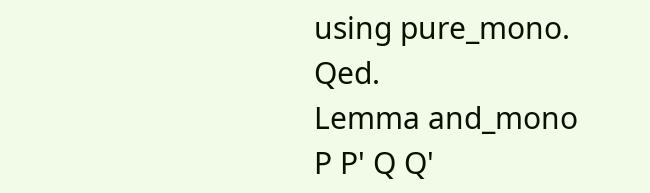using pure_mono. Qed.
Lemma and_mono P P' Q Q'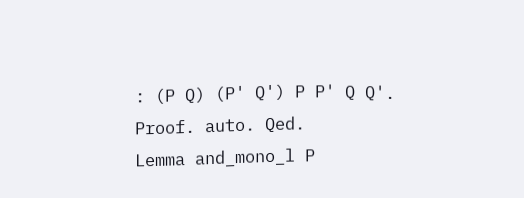: (P Q) (P' Q') P P' Q Q'.
Proof. auto. Qed.
Lemma and_mono_l P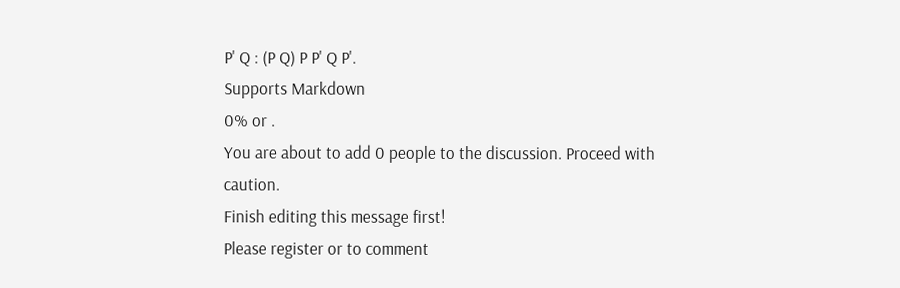P' Q : (P Q) P P' Q P'.
Supports Markdown
0% or .
You are about to add 0 people to the discussion. Proceed with caution.
Finish editing this message first!
Please register or to comment